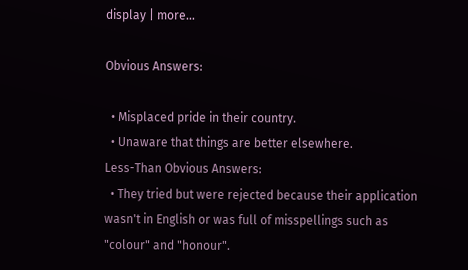display | more...

Obvious Answers:

  • Misplaced pride in their country.
  • Unaware that things are better elsewhere.
Less-Than Obvious Answers:
  • They tried but were rejected because their application wasn't in English or was full of misspellings such as "colour" and "honour".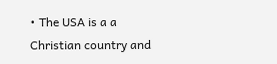• The USA is a a Christian country and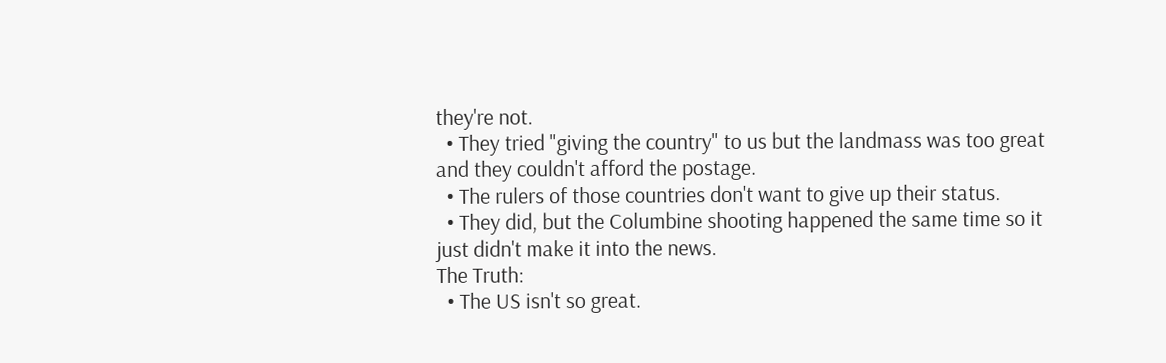they're not.
  • They tried "giving the country" to us but the landmass was too great and they couldn't afford the postage.
  • The rulers of those countries don't want to give up their status.
  • They did, but the Columbine shooting happened the same time so it just didn't make it into the news.
The Truth:
  • The US isn't so great.